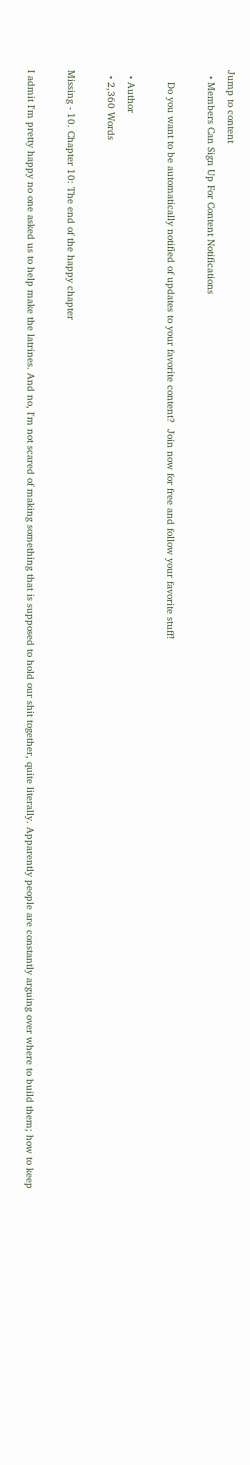Jump to content
  • Members Can Sign Up For Content Notifications

    Do you want to be automatically notified of updates to your favorite content?  Join now for free and follow your favorite stuff!

  • Author
  • 2,360 Words

Missing - 10. Chapter 10: The end of the happy chapter

I admit I'm pretty happy no one asked us to help make the latrines. And no, I'm not scared of making something that is supposed to hold our shit together, quite literally. Apparently people are constantly arguing over where to build them; how to keep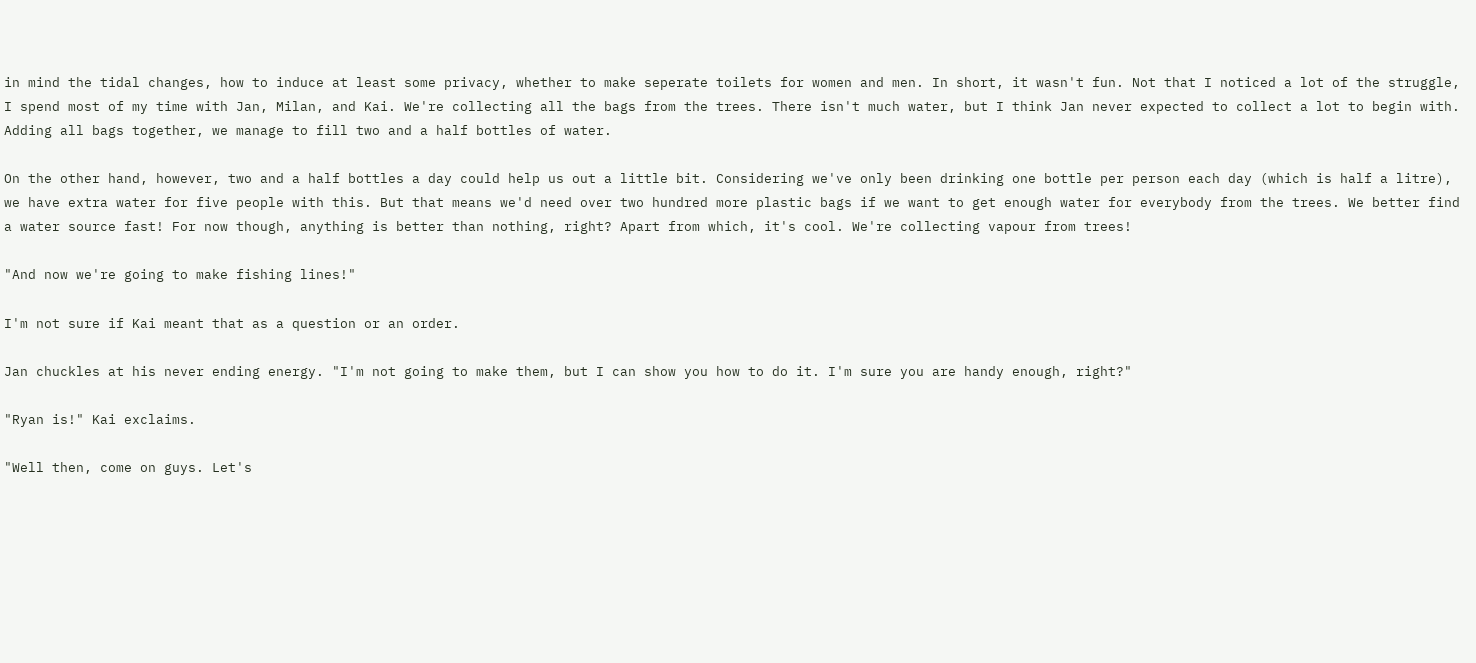in mind the tidal changes, how to induce at least some privacy, whether to make seperate toilets for women and men. In short, it wasn't fun. Not that I noticed a lot of the struggle, I spend most of my time with Jan, Milan, and Kai. We're collecting all the bags from the trees. There isn't much water, but I think Jan never expected to collect a lot to begin with. Adding all bags together, we manage to fill two and a half bottles of water.

On the other hand, however, two and a half bottles a day could help us out a little bit. Considering we've only been drinking one bottle per person each day (which is half a litre), we have extra water for five people with this. But that means we'd need over two hundred more plastic bags if we want to get enough water for everybody from the trees. We better find a water source fast! For now though, anything is better than nothing, right? Apart from which, it's cool. We're collecting vapour from trees!

"And now we're going to make fishing lines!"

I'm not sure if Kai meant that as a question or an order.

Jan chuckles at his never ending energy. "I'm not going to make them, but I can show you how to do it. I'm sure you are handy enough, right?"

"Ryan is!" Kai exclaims.

"Well then, come on guys. Let's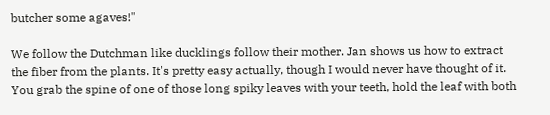butcher some agaves!"

We follow the Dutchman like ducklings follow their mother. Jan shows us how to extract the fiber from the plants. It's pretty easy actually, though I would never have thought of it. You grab the spine of one of those long spiky leaves with your teeth, hold the leaf with both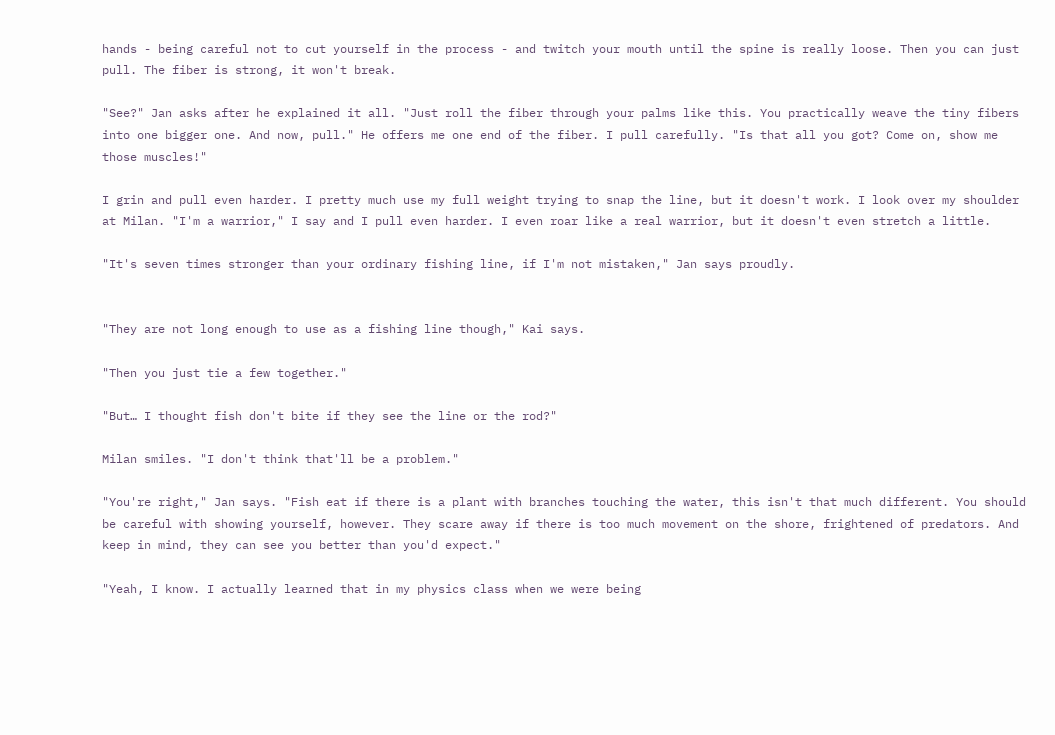hands - being careful not to cut yourself in the process - and twitch your mouth until the spine is really loose. Then you can just pull. The fiber is strong, it won't break.

"See?" Jan asks after he explained it all. "Just roll the fiber through your palms like this. You practically weave the tiny fibers into one bigger one. And now, pull." He offers me one end of the fiber. I pull carefully. "Is that all you got? Come on, show me those muscles!"

I grin and pull even harder. I pretty much use my full weight trying to snap the line, but it doesn't work. I look over my shoulder at Milan. "I'm a warrior," I say and I pull even harder. I even roar like a real warrior, but it doesn't even stretch a little.

"It's seven times stronger than your ordinary fishing line, if I'm not mistaken," Jan says proudly.


"They are not long enough to use as a fishing line though," Kai says.

"Then you just tie a few together."

"But… I thought fish don't bite if they see the line or the rod?"

Milan smiles. "I don't think that'll be a problem."

"You're right," Jan says. "Fish eat if there is a plant with branches touching the water, this isn't that much different. You should be careful with showing yourself, however. They scare away if there is too much movement on the shore, frightened of predators. And keep in mind, they can see you better than you'd expect."

"Yeah, I know. I actually learned that in my physics class when we were being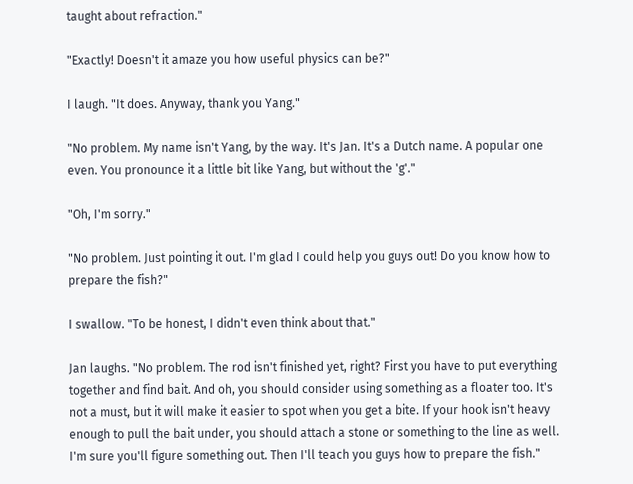taught about refraction."

"Exactly! Doesn't it amaze you how useful physics can be?"

I laugh. "It does. Anyway, thank you Yang."

"No problem. My name isn't Yang, by the way. It's Jan. It's a Dutch name. A popular one even. You pronounce it a little bit like Yang, but without the 'g'."

"Oh, I'm sorry."

"No problem. Just pointing it out. I'm glad I could help you guys out! Do you know how to prepare the fish?"

I swallow. "To be honest, I didn't even think about that."

Jan laughs. "No problem. The rod isn't finished yet, right? First you have to put everything together and find bait. And oh, you should consider using something as a floater too. It's not a must, but it will make it easier to spot when you get a bite. If your hook isn't heavy enough to pull the bait under, you should attach a stone or something to the line as well. I'm sure you'll figure something out. Then I'll teach you guys how to prepare the fish."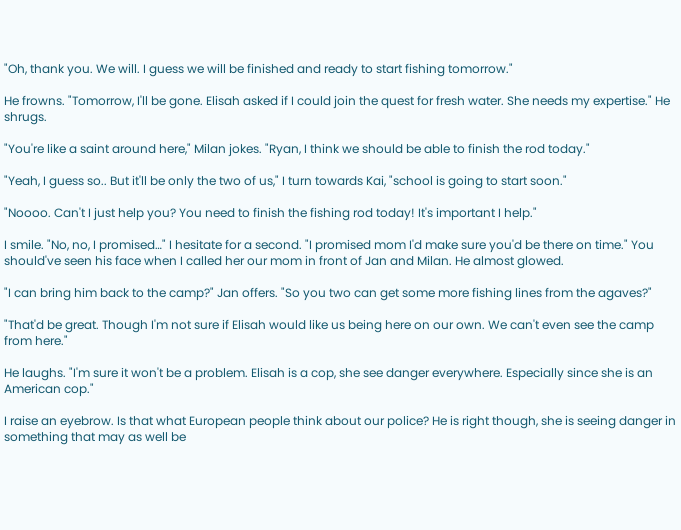"Oh, thank you. We will. I guess we will be finished and ready to start fishing tomorrow."

He frowns. "Tomorrow, I'll be gone. Elisah asked if I could join the quest for fresh water. She needs my expertise." He shrugs.

"You're like a saint around here," Milan jokes. "Ryan, I think we should be able to finish the rod today."

"Yeah, I guess so.. But it'll be only the two of us," I turn towards Kai, "school is going to start soon."

"Noooo. Can't I just help you? You need to finish the fishing rod today! It's important I help."

I smile. "No, no, I promised…" I hesitate for a second. "I promised mom I'd make sure you'd be there on time." You should've seen his face when I called her our mom in front of Jan and Milan. He almost glowed.

"I can bring him back to the camp?" Jan offers. "So you two can get some more fishing lines from the agaves?"

"That'd be great. Though I'm not sure if Elisah would like us being here on our own. We can't even see the camp from here."

He laughs. "I'm sure it won't be a problem. Elisah is a cop, she see danger everywhere. Especially since she is an American cop."

I raise an eyebrow. Is that what European people think about our police? He is right though, she is seeing danger in something that may as well be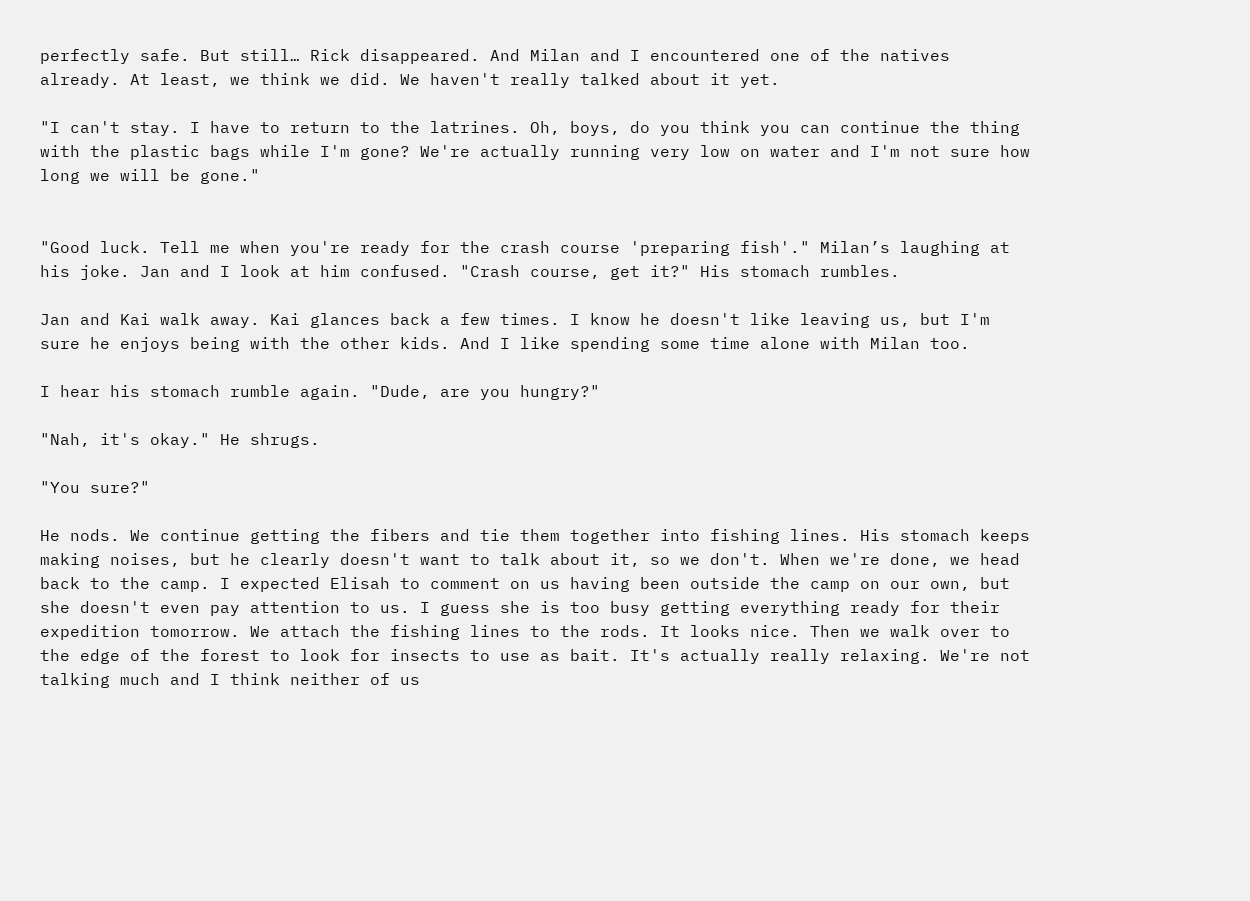perfectly safe. But still… Rick disappeared. And Milan and I encountered one of the natives already. At least, we think we did. We haven't really talked about it yet.

"I can't stay. I have to return to the latrines. Oh, boys, do you think you can continue the thing with the plastic bags while I'm gone? We're actually running very low on water and I'm not sure how long we will be gone."


"Good luck. Tell me when you're ready for the crash course 'preparing fish'." Milan’s laughing at his joke. Jan and I look at him confused. "Crash course, get it?" His stomach rumbles.

Jan and Kai walk away. Kai glances back a few times. I know he doesn't like leaving us, but I'm sure he enjoys being with the other kids. And I like spending some time alone with Milan too.

I hear his stomach rumble again. "Dude, are you hungry?"

"Nah, it's okay." He shrugs.

"You sure?"

He nods. We continue getting the fibers and tie them together into fishing lines. His stomach keeps making noises, but he clearly doesn't want to talk about it, so we don't. When we're done, we head back to the camp. I expected Elisah to comment on us having been outside the camp on our own, but she doesn't even pay attention to us. I guess she is too busy getting everything ready for their expedition tomorrow. We attach the fishing lines to the rods. It looks nice. Then we walk over to the edge of the forest to look for insects to use as bait. It's actually really relaxing. We're not talking much and I think neither of us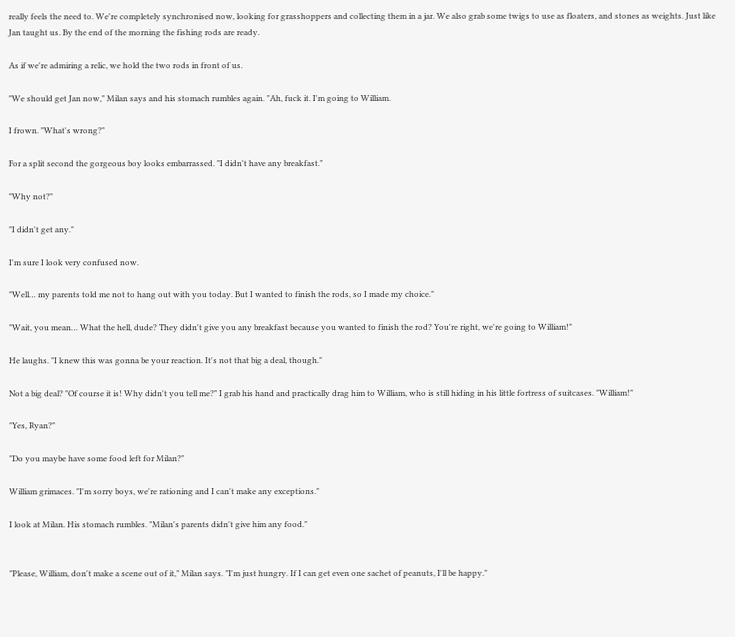really feels the need to. We're completely synchronised now, looking for grasshoppers and collecting them in a jar. We also grab some twigs to use as floaters, and stones as weights. Just like Jan taught us. By the end of the morning the fishing rods are ready.

As if we're admiring a relic, we hold the two rods in front of us.

"We should get Jan now," Milan says and his stomach rumbles again. "Ah, fuck it. I'm going to William.

I frown. "What's wrong?"

For a split second the gorgeous boy looks embarrassed. "I didn't have any breakfast."

"Why not?"

"I didn't get any."

I'm sure I look very confused now.

"Well… my parents told me not to hang out with you today. But I wanted to finish the rods, so I made my choice."

"Wait, you mean… What the hell, dude? They didn't give you any breakfast because you wanted to finish the rod? You're right, we're going to William!"

He laughs. "I knew this was gonna be your reaction. It's not that big a deal, though."

Not a big deal? "Of course it is! Why didn't you tell me?" I grab his hand and practically drag him to William, who is still hiding in his little fortress of suitcases. "William!"

"Yes, Ryan?"

"Do you maybe have some food left for Milan?"

William grimaces. "I'm sorry boys, we're rationing and I can't make any exceptions."

I look at Milan. His stomach rumbles. "Milan's parents didn't give him any food."


"Please, William, don't make a scene out of it," Milan says. "I'm just hungry. If I can get even one sachet of peanuts, I'll be happy."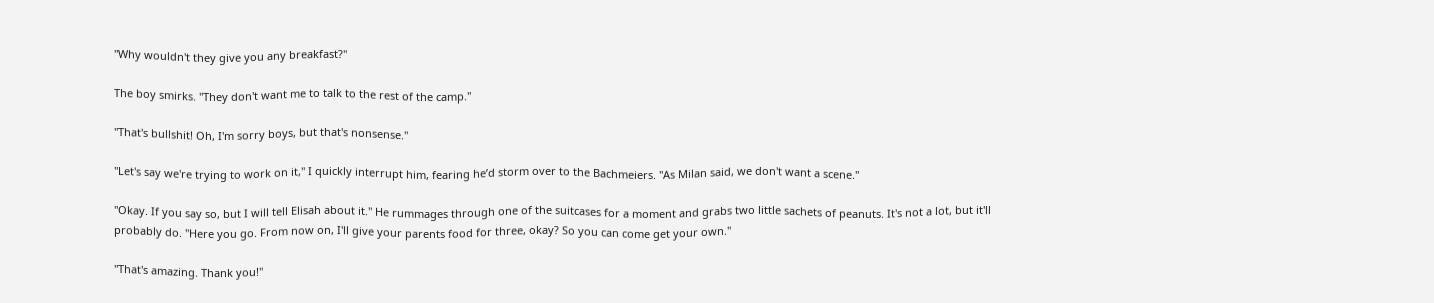"Why wouldn't they give you any breakfast?"

The boy smirks. "They don't want me to talk to the rest of the camp."

"That's bullshit! Oh, I'm sorry boys, but that's nonsense."

"Let's say we're trying to work on it," I quickly interrupt him, fearing he’d storm over to the Bachmeiers. "As Milan said, we don't want a scene."

"Okay. If you say so, but I will tell Elisah about it." He rummages through one of the suitcases for a moment and grabs two little sachets of peanuts. It's not a lot, but it'll probably do. "Here you go. From now on, I'll give your parents food for three, okay? So you can come get your own."

"That's amazing. Thank you!"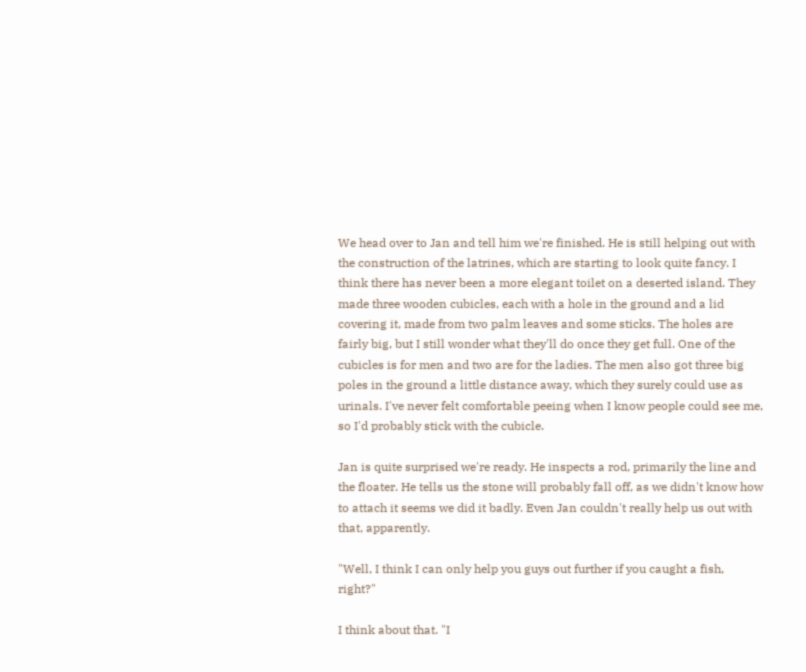We head over to Jan and tell him we're finished. He is still helping out with the construction of the latrines, which are starting to look quite fancy. I think there has never been a more elegant toilet on a deserted island. They made three wooden cubicles, each with a hole in the ground and a lid covering it, made from two palm leaves and some sticks. The holes are fairly big, but I still wonder what they'll do once they get full. One of the cubicles is for men and two are for the ladies. The men also got three big poles in the ground a little distance away, which they surely could use as urinals. I've never felt comfortable peeing when I know people could see me, so I'd probably stick with the cubicle.

Jan is quite surprised we're ready. He inspects a rod, primarily the line and the floater. He tells us the stone will probably fall off, as we didn't know how to attach it seems we did it badly. Even Jan couldn't really help us out with that, apparently.

"Well, I think I can only help you guys out further if you caught a fish, right?"

I think about that. "I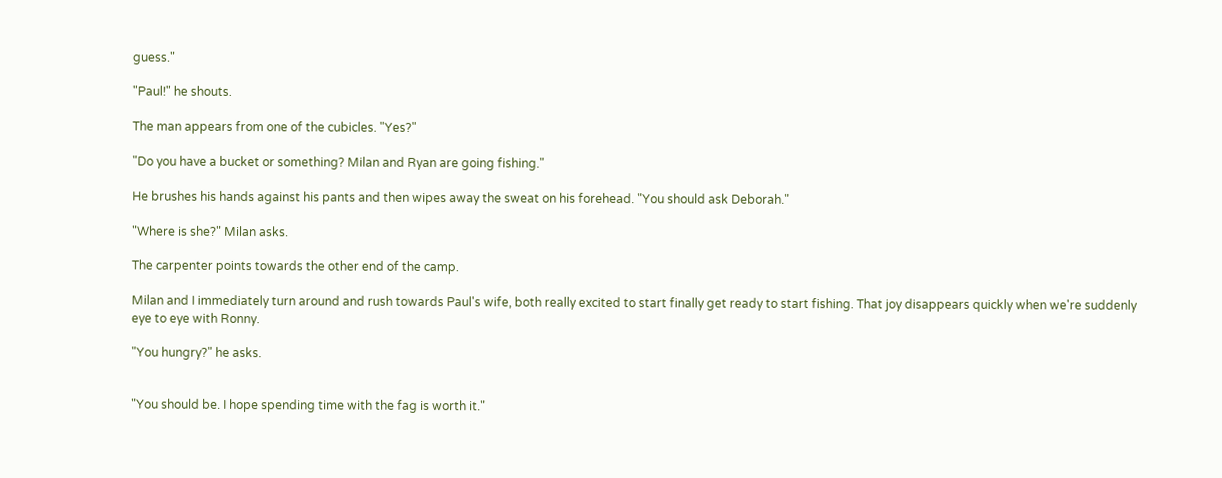guess."

"Paul!" he shouts.

The man appears from one of the cubicles. "Yes?"

"Do you have a bucket or something? Milan and Ryan are going fishing."

He brushes his hands against his pants and then wipes away the sweat on his forehead. "You should ask Deborah."

"Where is she?" Milan asks.

The carpenter points towards the other end of the camp.

Milan and I immediately turn around and rush towards Paul's wife, both really excited to start finally get ready to start fishing. That joy disappears quickly when we're suddenly eye to eye with Ronny.

"You hungry?" he asks.


"You should be. I hope spending time with the fag is worth it."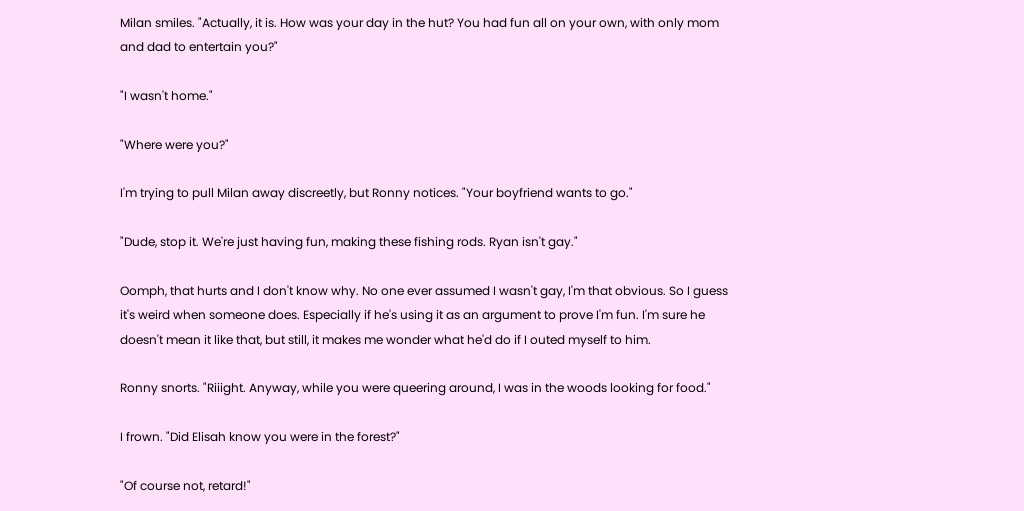Milan smiles. "Actually, it is. How was your day in the hut? You had fun all on your own, with only mom and dad to entertain you?"

"I wasn't home."

"Where were you?"

I'm trying to pull Milan away discreetly, but Ronny notices. "Your boyfriend wants to go."

"Dude, stop it. We're just having fun, making these fishing rods. Ryan isn't gay."

Oomph, that hurts and I don't know why. No one ever assumed I wasn't gay, I'm that obvious. So I guess it's weird when someone does. Especially if he's using it as an argument to prove I'm fun. I'm sure he doesn't mean it like that, but still, it makes me wonder what he'd do if I outed myself to him.

Ronny snorts. "Riiight. Anyway, while you were queering around, I was in the woods looking for food."

I frown. "Did Elisah know you were in the forest?"

"Of course not, retard!"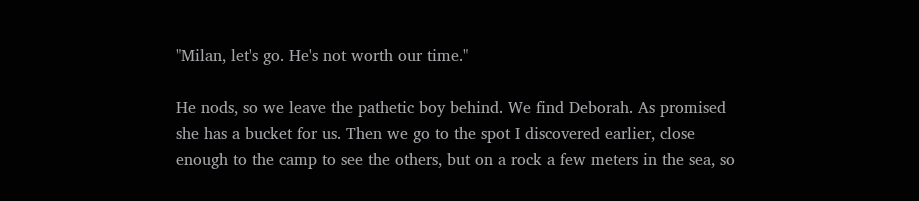"Milan, let's go. He's not worth our time."

He nods, so we leave the pathetic boy behind. We find Deborah. As promised she has a bucket for us. Then we go to the spot I discovered earlier, close enough to the camp to see the others, but on a rock a few meters in the sea, so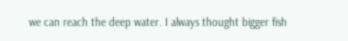we can reach the deep water. I always thought bigger fish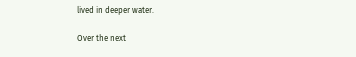lived in deeper water.

Over the next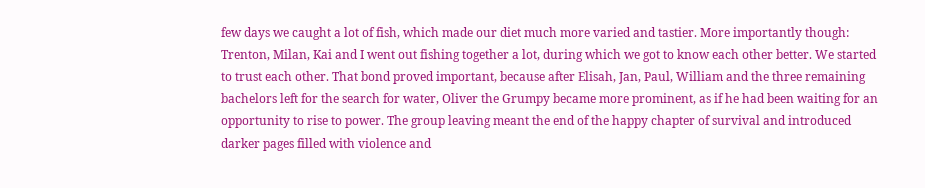few days we caught a lot of fish, which made our diet much more varied and tastier. More importantly though: Trenton, Milan, Kai and I went out fishing together a lot, during which we got to know each other better. We started to trust each other. That bond proved important, because after Elisah, Jan, Paul, William and the three remaining bachelors left for the search for water, Oliver the Grumpy became more prominent, as if he had been waiting for an opportunity to rise to power. The group leaving meant the end of the happy chapter of survival and introduced darker pages filled with violence and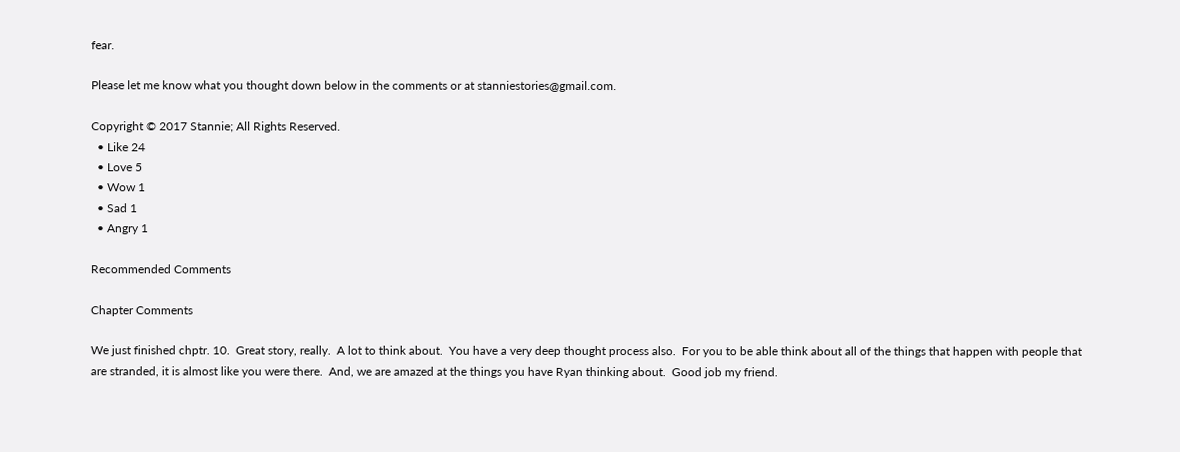fear.

Please let me know what you thought down below in the comments or at stanniestories@gmail.com.

Copyright © 2017 Stannie; All Rights Reserved.
  • Like 24
  • Love 5
  • Wow 1
  • Sad 1
  • Angry 1

Recommended Comments

Chapter Comments

We just finished chptr. 10.  Great story, really.  A lot to think about.  You have a very deep thought process also.  For you to be able think about all of the things that happen with people that are stranded, it is almost like you were there.  And, we are amazed at the things you have Ryan thinking about.  Good job my friend.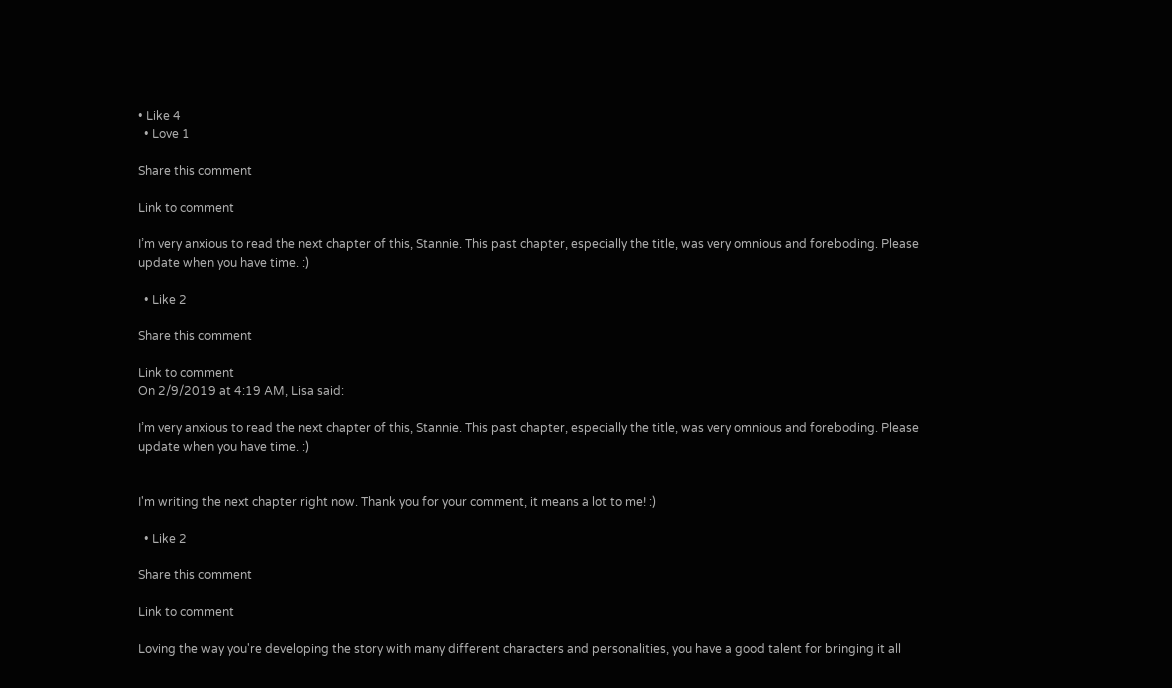• Like 4
  • Love 1

Share this comment

Link to comment

I’m very anxious to read the next chapter of this, Stannie. This past chapter, especially the title, was very omnious and foreboding. Please update when you have time. :)

  • Like 2

Share this comment

Link to comment
On 2/9/2019 at 4:19 AM, Lisa said:

I’m very anxious to read the next chapter of this, Stannie. This past chapter, especially the title, was very omnious and foreboding. Please update when you have time. :)


I'm writing the next chapter right now. Thank you for your comment, it means a lot to me! :)

  • Like 2

Share this comment

Link to comment

Loving the way you're developing the story with many different characters and personalities, you have a good talent for bringing it all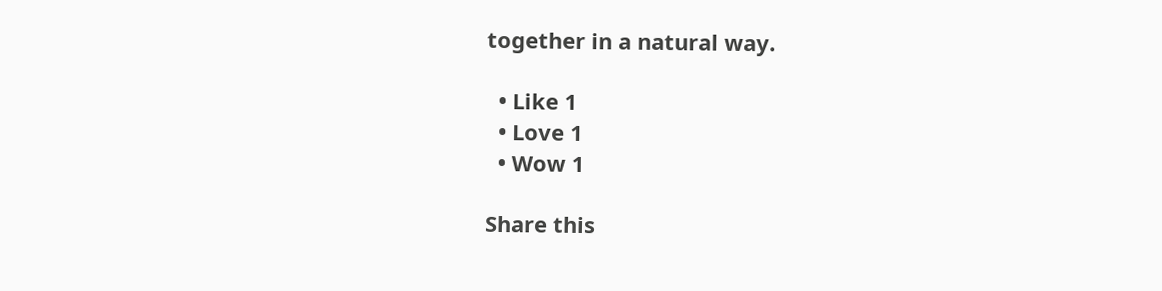together in a natural way.

  • Like 1
  • Love 1
  • Wow 1

Share this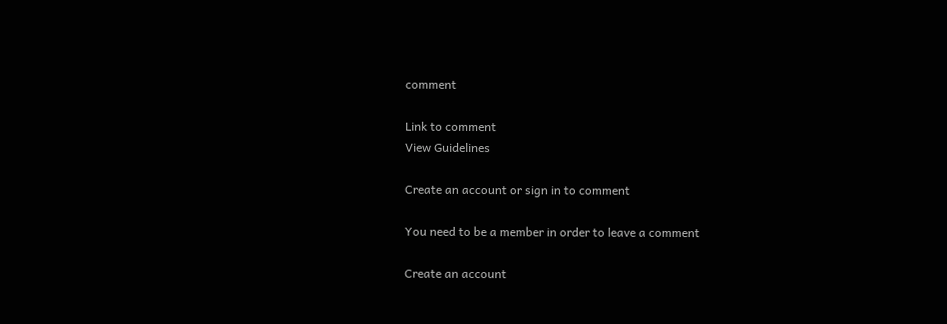comment

Link to comment
View Guidelines

Create an account or sign in to comment

You need to be a member in order to leave a comment

Create an account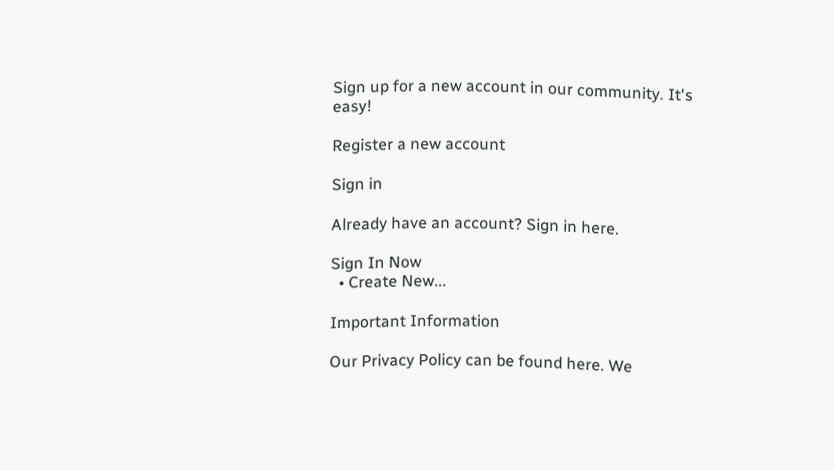Sign up for a new account in our community. It's easy!

Register a new account

Sign in

Already have an account? Sign in here.

Sign In Now
  • Create New...

Important Information

Our Privacy Policy can be found here. We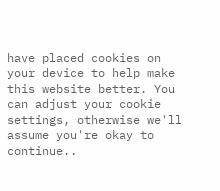have placed cookies on your device to help make this website better. You can adjust your cookie settings, otherwise we'll assume you're okay to continue..